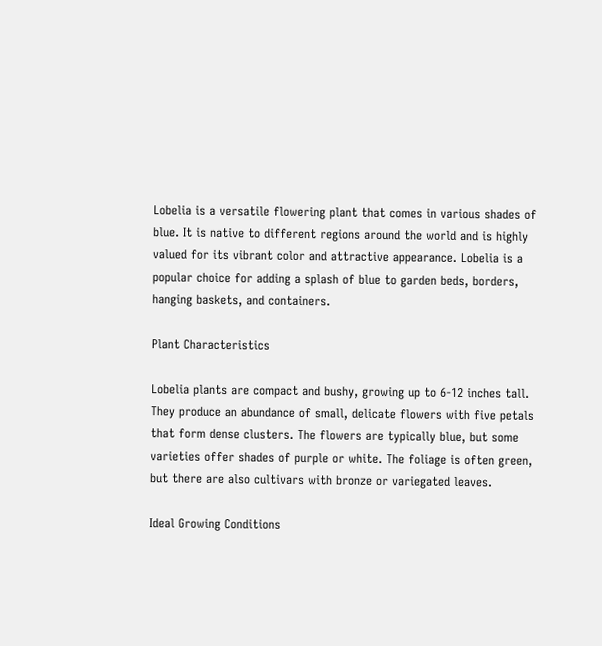Lobelia is a versatile flowering plant that comes in various shades of blue. It is native to different regions around the world and is highly valued for its vibrant color and attractive appearance. Lobelia is a popular choice for adding a splash of blue to garden beds, borders, hanging baskets, and containers.

Plant Characteristics

Lobelia plants are compact and bushy, growing up to 6-12 inches tall. They produce an abundance of small, delicate flowers with five petals that form dense clusters. The flowers are typically blue, but some varieties offer shades of purple or white. The foliage is often green, but there are also cultivars with bronze or variegated leaves.

Ideal Growing Conditions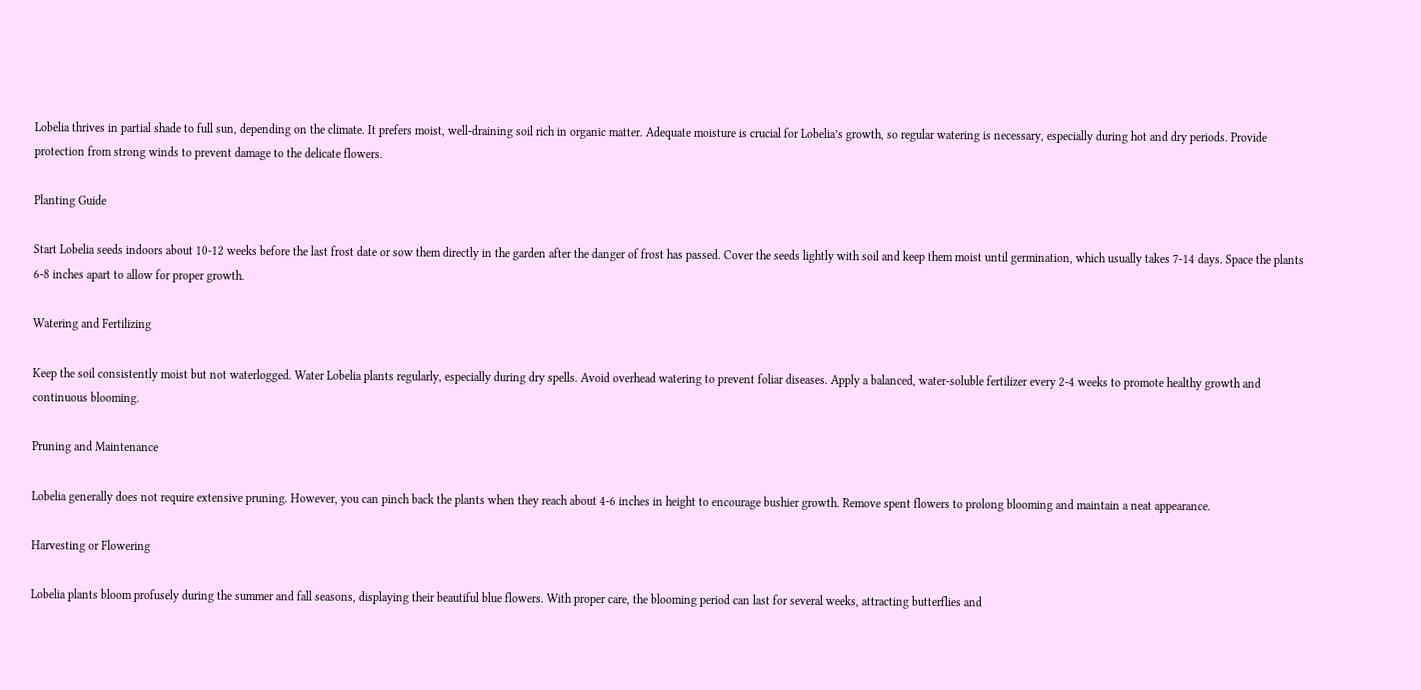Lobelia thrives in partial shade to full sun, depending on the climate. It prefers moist, well-draining soil rich in organic matter. Adequate moisture is crucial for Lobelia’s growth, so regular watering is necessary, especially during hot and dry periods. Provide protection from strong winds to prevent damage to the delicate flowers.

Planting Guide

Start Lobelia seeds indoors about 10-12 weeks before the last frost date or sow them directly in the garden after the danger of frost has passed. Cover the seeds lightly with soil and keep them moist until germination, which usually takes 7-14 days. Space the plants 6-8 inches apart to allow for proper growth.

Watering and Fertilizing

Keep the soil consistently moist but not waterlogged. Water Lobelia plants regularly, especially during dry spells. Avoid overhead watering to prevent foliar diseases. Apply a balanced, water-soluble fertilizer every 2-4 weeks to promote healthy growth and continuous blooming.

Pruning and Maintenance

Lobelia generally does not require extensive pruning. However, you can pinch back the plants when they reach about 4-6 inches in height to encourage bushier growth. Remove spent flowers to prolong blooming and maintain a neat appearance.

Harvesting or Flowering

Lobelia plants bloom profusely during the summer and fall seasons, displaying their beautiful blue flowers. With proper care, the blooming period can last for several weeks, attracting butterflies and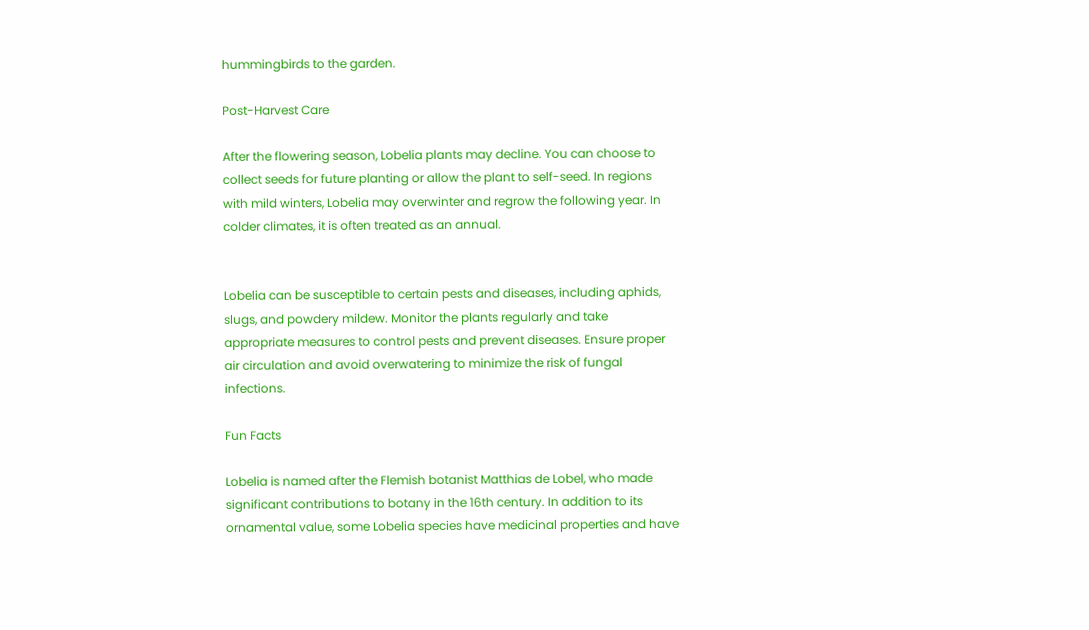hummingbirds to the garden.

Post-Harvest Care

After the flowering season, Lobelia plants may decline. You can choose to collect seeds for future planting or allow the plant to self-seed. In regions with mild winters, Lobelia may overwinter and regrow the following year. In colder climates, it is often treated as an annual.


Lobelia can be susceptible to certain pests and diseases, including aphids, slugs, and powdery mildew. Monitor the plants regularly and take appropriate measures to control pests and prevent diseases. Ensure proper air circulation and avoid overwatering to minimize the risk of fungal infections.

Fun Facts

Lobelia is named after the Flemish botanist Matthias de Lobel, who made significant contributions to botany in the 16th century. In addition to its ornamental value, some Lobelia species have medicinal properties and have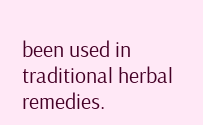been used in traditional herbal remedies.